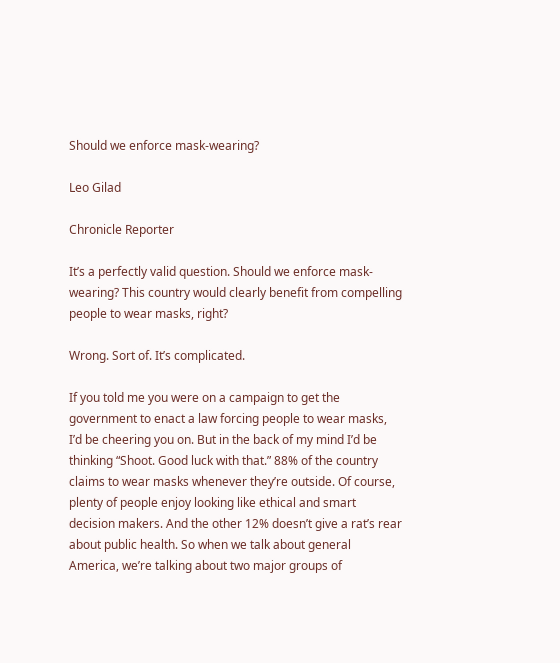Should we enforce mask-wearing?

Leo Gilad

Chronicle Reporter

It’s a perfectly valid question. Should we enforce mask-wearing? This country would clearly benefit from compelling people to wear masks, right?

Wrong. Sort of. It’s complicated.

If you told me you were on a campaign to get the government to enact a law forcing people to wear masks, I’d be cheering you on. But in the back of my mind I’d be thinking “Shoot. Good luck with that.” 88% of the country claims to wear masks whenever they’re outside. Of course, plenty of people enjoy looking like ethical and smart decision makers. And the other 12% doesn’t give a rat’s rear about public health. So when we talk about general America, we’re talking about two major groups of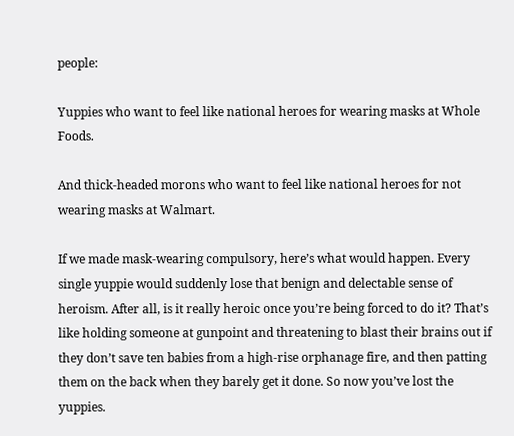people:

Yuppies who want to feel like national heroes for wearing masks at Whole Foods.

And thick-headed morons who want to feel like national heroes for not wearing masks at Walmart.

If we made mask-wearing compulsory, here’s what would happen. Every single yuppie would suddenly lose that benign and delectable sense of heroism. After all, is it really heroic once you’re being forced to do it? That’s like holding someone at gunpoint and threatening to blast their brains out if they don’t save ten babies from a high-rise orphanage fire, and then patting them on the back when they barely get it done. So now you’ve lost the yuppies.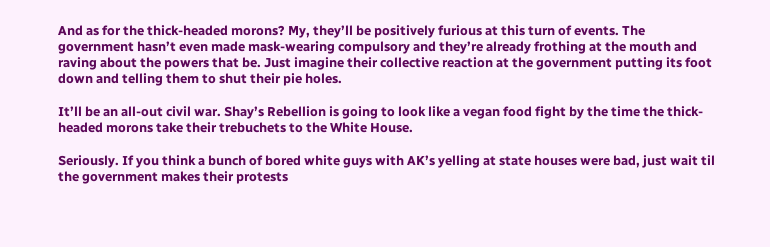And as for the thick-headed morons? My, they’ll be positively furious at this turn of events. The government hasn’t even made mask-wearing compulsory and they’re already frothing at the mouth and raving about the powers that be. Just imagine their collective reaction at the government putting its foot down and telling them to shut their pie holes.

It’ll be an all-out civil war. Shay’s Rebellion is going to look like a vegan food fight by the time the thick-headed morons take their trebuchets to the White House.

Seriously. If you think a bunch of bored white guys with AK’s yelling at state houses were bad, just wait til the government makes their protests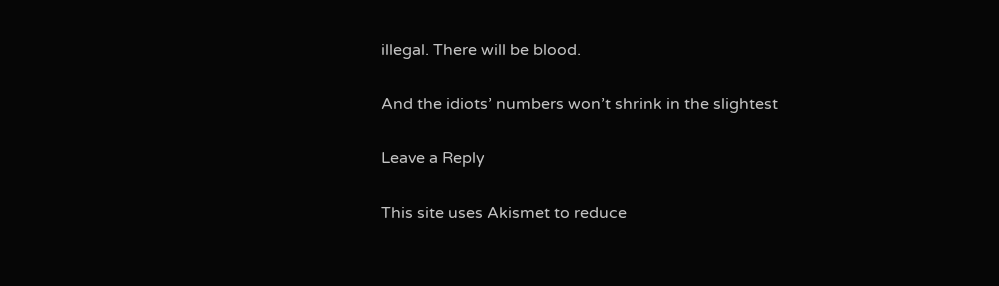illegal. There will be blood.

And the idiots’ numbers won’t shrink in the slightest

Leave a Reply

This site uses Akismet to reduce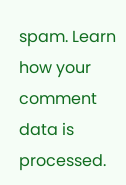spam. Learn how your comment data is processed.